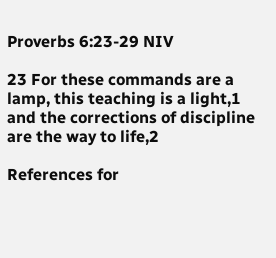Proverbs 6:23-29 NIV

23 For these commands are a lamp, this teaching is a light,1 and the corrections of discipline are the way to life,2

References for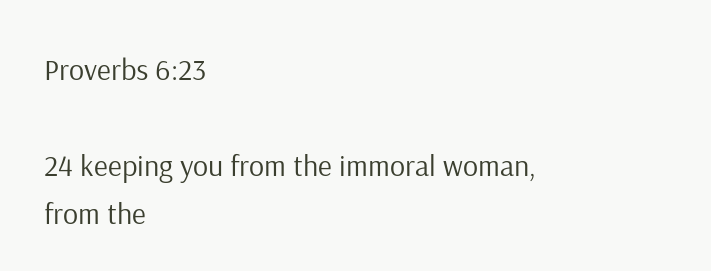Proverbs 6:23

24 keeping you from the immoral woman, from the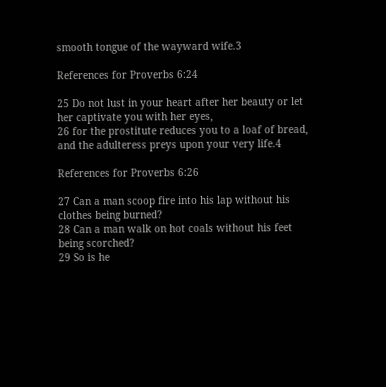smooth tongue of the wayward wife.3

References for Proverbs 6:24

25 Do not lust in your heart after her beauty or let her captivate you with her eyes,
26 for the prostitute reduces you to a loaf of bread, and the adulteress preys upon your very life.4

References for Proverbs 6:26

27 Can a man scoop fire into his lap without his clothes being burned?
28 Can a man walk on hot coals without his feet being scorched?
29 So is he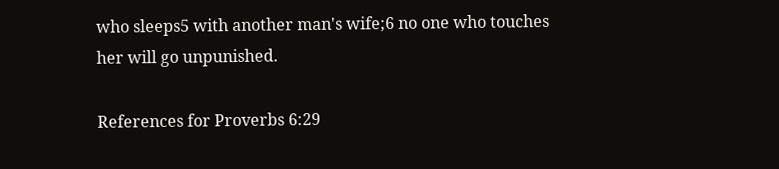who sleeps5 with another man's wife;6 no one who touches her will go unpunished.

References for Proverbs 6:29